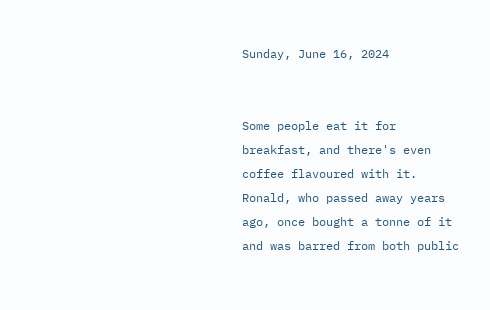Sunday, June 16, 2024


Some people eat it for breakfast, and there's even coffee flavoured with it. Ronald, who passed away years ago, once bought a tonne of it and was barred from both public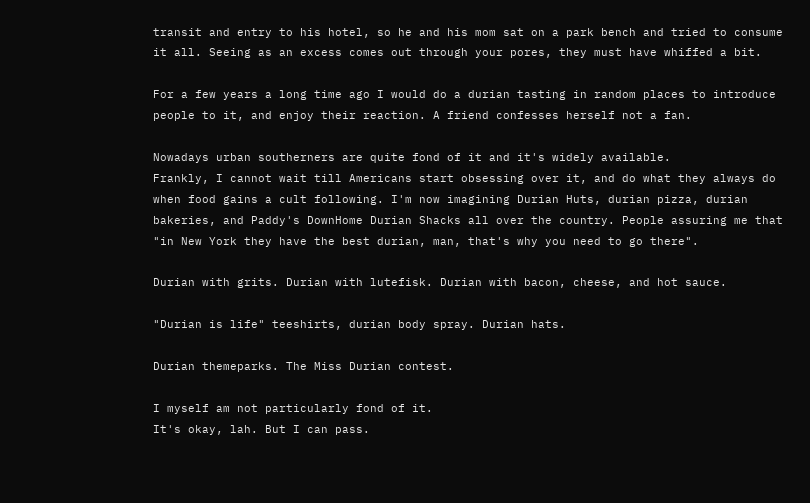transit and entry to his hotel, so he and his mom sat on a park bench and tried to consume it all. Seeing as an excess comes out through your pores, they must have whiffed a bit.

For a few years a long time ago I would do a durian tasting in random places to introduce people to it, and enjoy their reaction. A friend confesses herself not a fan.

Nowadays urban southerners are quite fond of it and it's widely available.
Frankly, I cannot wait till Americans start obsessing over it, and do what they always do when food gains a cult following. I'm now imagining Durian Huts, durian pizza, durian bakeries, and Paddy's DownHome Durian Shacks all over the country. People assuring me that "in New York they have the best durian, man, that's why you need to go there".

Durian with grits. Durian with lutefisk. Durian with bacon, cheese, and hot sauce.

"Durian is life" teeshirts, durian body spray. Durian hats.

Durian themeparks. The Miss Durian contest.

I myself am not particularly fond of it.
It's okay, lah. But I can pass.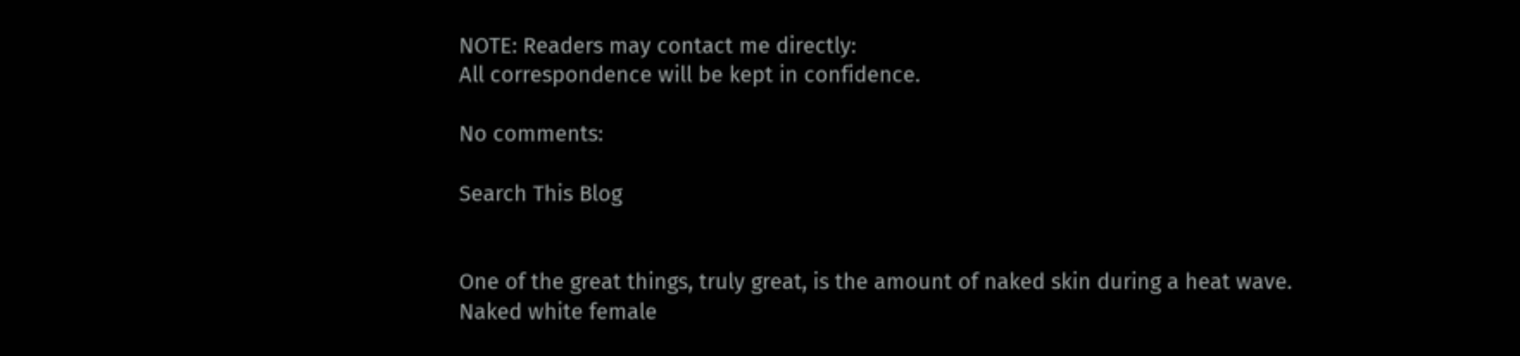NOTE: Readers may contact me directly:
All correspondence will be kept in confidence.

No comments:

Search This Blog


One of the great things, truly great, is the amount of naked skin during a heat wave. Naked white female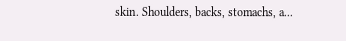skin. Shoulders, backs, stomachs, a...